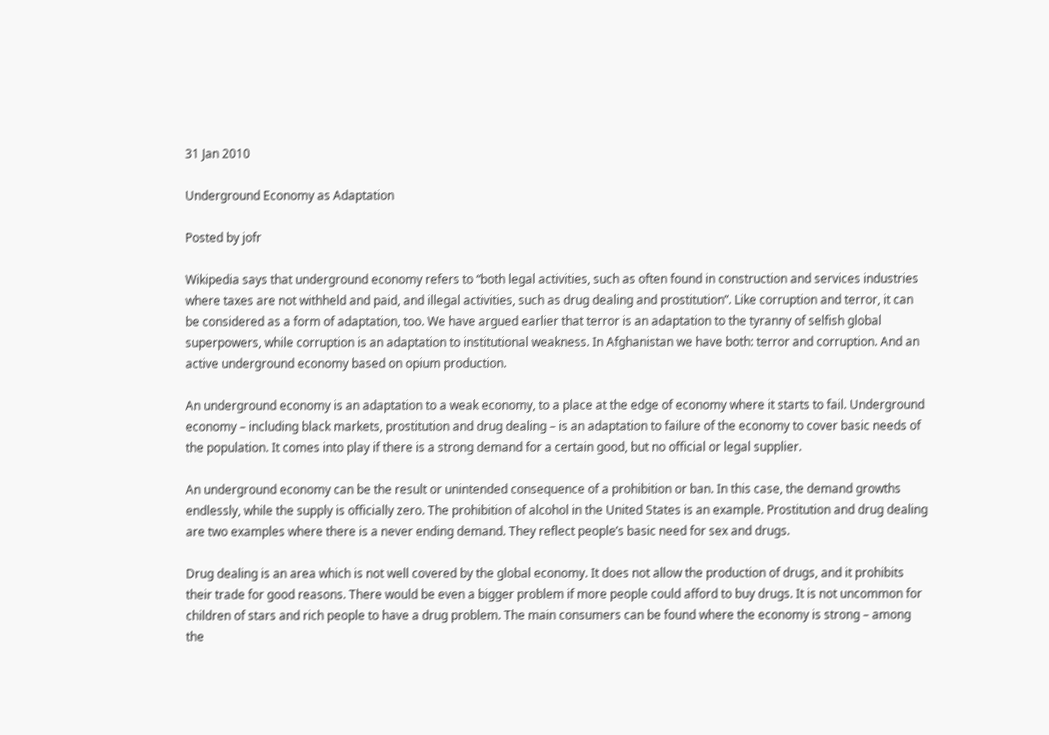31 Jan 2010

Underground Economy as Adaptation

Posted by jofr

Wikipedia says that underground economy refers to “both legal activities, such as often found in construction and services industries where taxes are not withheld and paid, and illegal activities, such as drug dealing and prostitution”. Like corruption and terror, it can be considered as a form of adaptation, too. We have argued earlier that terror is an adaptation to the tyranny of selfish global superpowers, while corruption is an adaptation to institutional weakness. In Afghanistan we have both: terror and corruption. And an active underground economy based on opium production.

An underground economy is an adaptation to a weak economy, to a place at the edge of economy where it starts to fail. Underground economy – including black markets, prostitution and drug dealing – is an adaptation to failure of the economy to cover basic needs of the population. It comes into play if there is a strong demand for a certain good, but no official or legal supplier.

An underground economy can be the result or unintended consequence of a prohibition or ban. In this case, the demand growths endlessly, while the supply is officially zero. The prohibition of alcohol in the United States is an example. Prostitution and drug dealing are two examples where there is a never ending demand. They reflect people’s basic need for sex and drugs.

Drug dealing is an area which is not well covered by the global economy. It does not allow the production of drugs, and it prohibits their trade for good reasons. There would be even a bigger problem if more people could afford to buy drugs. It is not uncommon for children of stars and rich people to have a drug problem. The main consumers can be found where the economy is strong – among the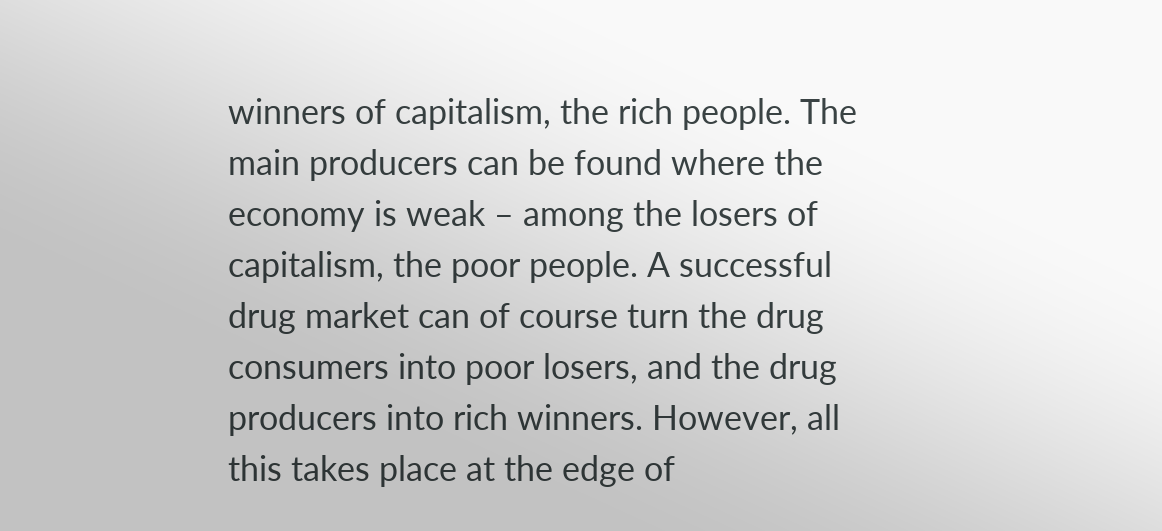winners of capitalism, the rich people. The main producers can be found where the economy is weak – among the losers of capitalism, the poor people. A successful drug market can of course turn the drug consumers into poor losers, and the drug producers into rich winners. However, all this takes place at the edge of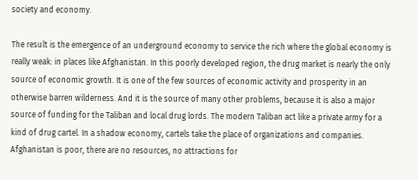society and economy.

The result is the emergence of an underground economy to service the rich where the global economy is really weak: in places like Afghanistan. In this poorly developed region, the drug market is nearly the only source of economic growth. It is one of the few sources of economic activity and prosperity in an otherwise barren wilderness. And it is the source of many other problems, because it is also a major source of funding for the Taliban and local drug lords. The modern Taliban act like a private army for a kind of drug cartel. In a shadow economy, cartels take the place of organizations and companies. Afghanistan is poor, there are no resources, no attractions for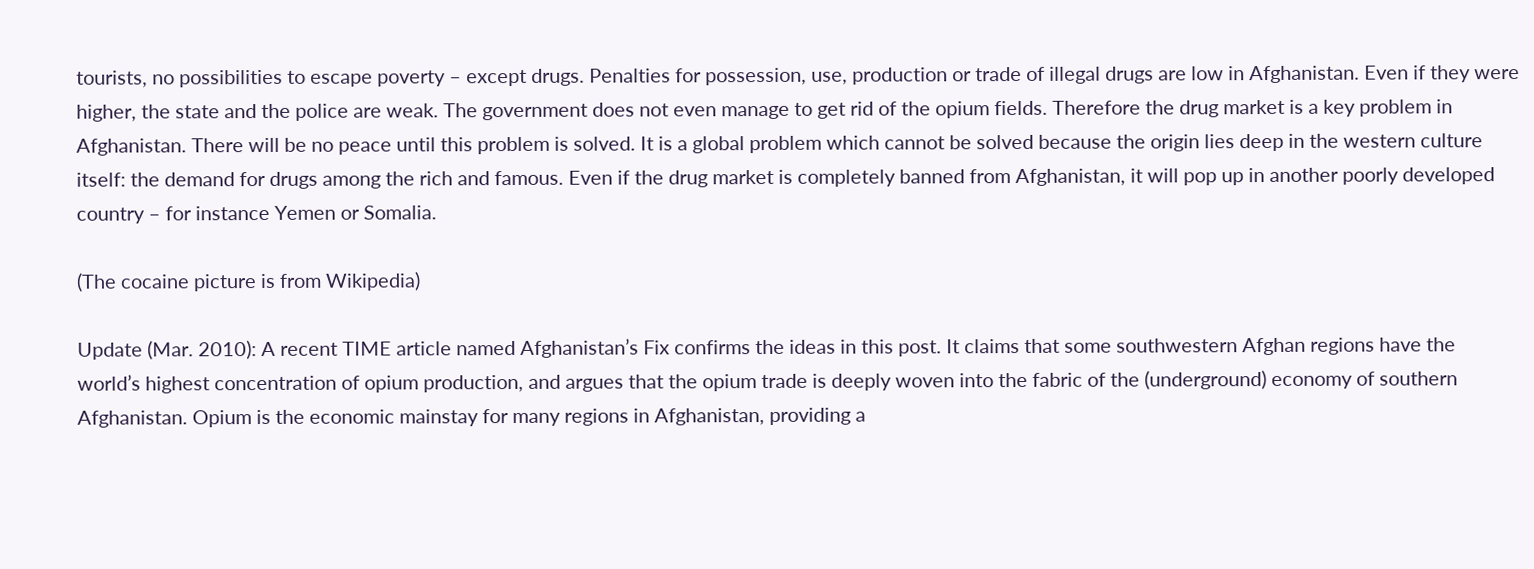tourists, no possibilities to escape poverty – except drugs. Penalties for possession, use, production or trade of illegal drugs are low in Afghanistan. Even if they were higher, the state and the police are weak. The government does not even manage to get rid of the opium fields. Therefore the drug market is a key problem in Afghanistan. There will be no peace until this problem is solved. It is a global problem which cannot be solved because the origin lies deep in the western culture itself: the demand for drugs among the rich and famous. Even if the drug market is completely banned from Afghanistan, it will pop up in another poorly developed country – for instance Yemen or Somalia.

(The cocaine picture is from Wikipedia)

Update (Mar. 2010): A recent TIME article named Afghanistan’s Fix confirms the ideas in this post. It claims that some southwestern Afghan regions have the world’s highest concentration of opium production, and argues that the opium trade is deeply woven into the fabric of the (underground) economy of southern Afghanistan. Opium is the economic mainstay for many regions in Afghanistan, providing a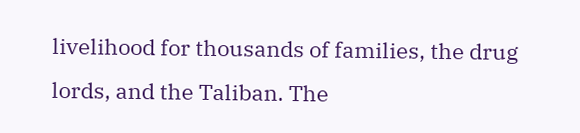livelihood for thousands of families, the drug lords, and the Taliban. The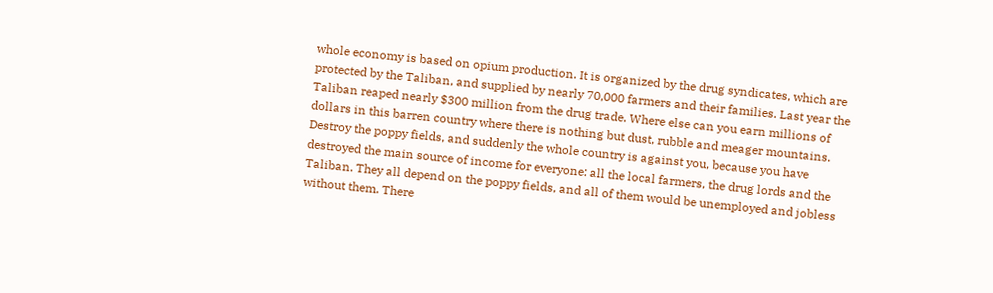whole economy is based on opium production. It is organized by the drug syndicates, which are protected by the Taliban, and supplied by nearly 70,000 farmers and their families. Last year the Taliban reaped nearly $300 million from the drug trade. Where else can you earn millions of dollars in this barren country where there is nothing but dust, rubble and meager mountains. Destroy the poppy fields, and suddenly the whole country is against you, because you have destroyed the main source of income for everyone: all the local farmers, the drug lords and the Taliban. They all depend on the poppy fields, and all of them would be unemployed and jobless without them. There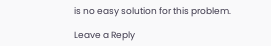is no easy solution for this problem.

Leave a Reply